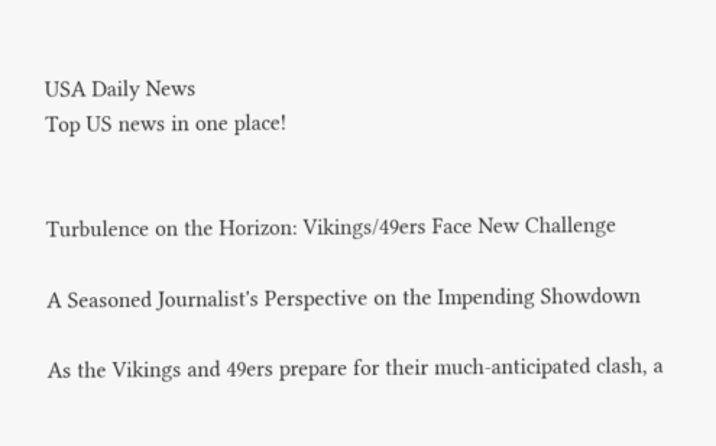USA Daily News
Top US news in one place!


Turbulence on the Horizon: Vikings/49ers Face New Challenge

A Seasoned Journalist's Perspective on the Impending Showdown

As the Vikings and 49ers prepare for their much-anticipated clash, a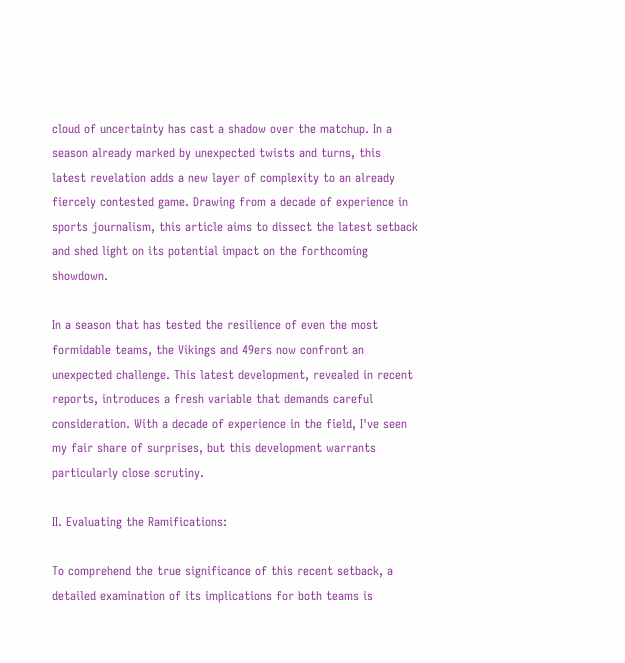cloud of uncertainty has cast a shadow over the matchup. In a season already marked by unexpected twists and turns, this latest revelation adds a new layer of complexity to an already fiercely contested game. Drawing from a decade of experience in sports journalism, this article aims to dissect the latest setback and shed light on its potential impact on the forthcoming showdown.

In a season that has tested the resilience of even the most formidable teams, the Vikings and 49ers now confront an unexpected challenge. This latest development, revealed in recent reports, introduces a fresh variable that demands careful consideration. With a decade of experience in the field, I've seen my fair share of surprises, but this development warrants particularly close scrutiny.

II. Evaluating the Ramifications:

To comprehend the true significance of this recent setback, a detailed examination of its implications for both teams is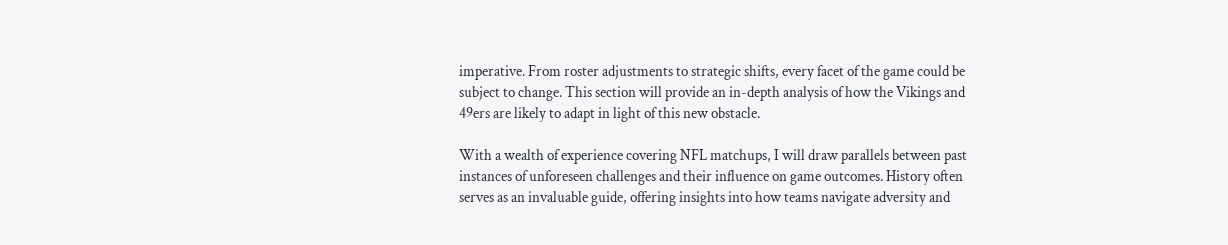imperative. From roster adjustments to strategic shifts, every facet of the game could be subject to change. This section will provide an in-depth analysis of how the Vikings and 49ers are likely to adapt in light of this new obstacle.

With a wealth of experience covering NFL matchups, I will draw parallels between past instances of unforeseen challenges and their influence on game outcomes. History often serves as an invaluable guide, offering insights into how teams navigate adversity and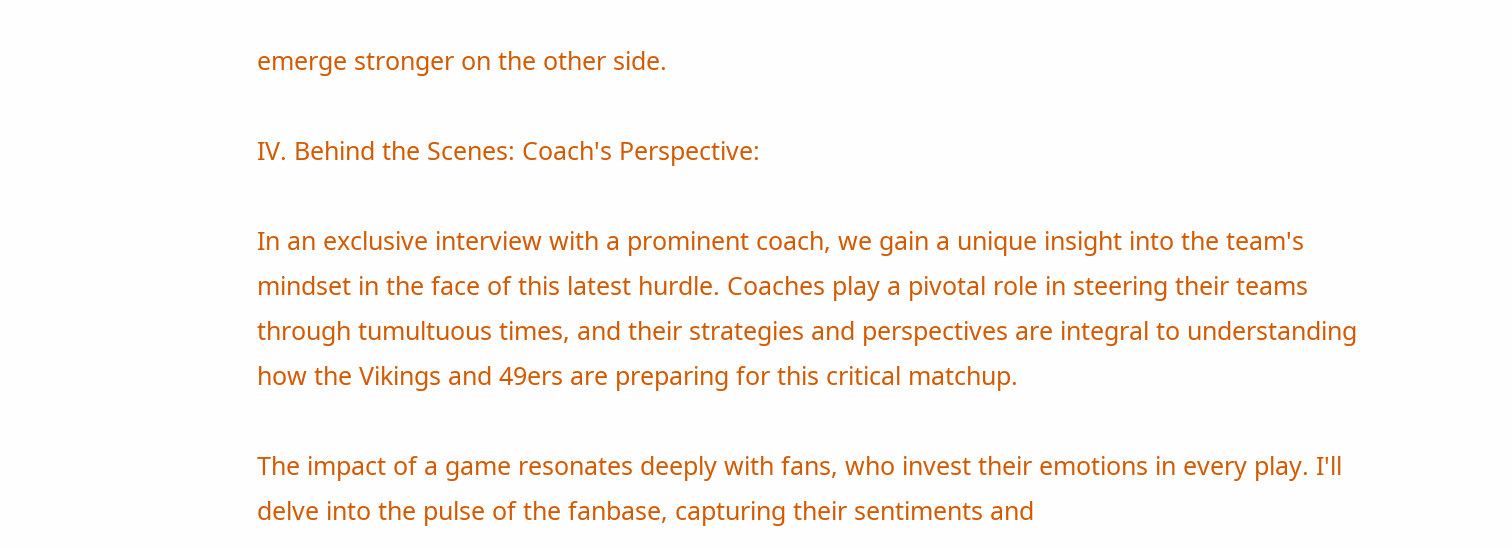emerge stronger on the other side.

IV. Behind the Scenes: Coach's Perspective:

In an exclusive interview with a prominent coach, we gain a unique insight into the team's mindset in the face of this latest hurdle. Coaches play a pivotal role in steering their teams through tumultuous times, and their strategies and perspectives are integral to understanding how the Vikings and 49ers are preparing for this critical matchup.

The impact of a game resonates deeply with fans, who invest their emotions in every play. I'll delve into the pulse of the fanbase, capturing their sentiments and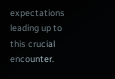expectations leading up to this crucial encounter.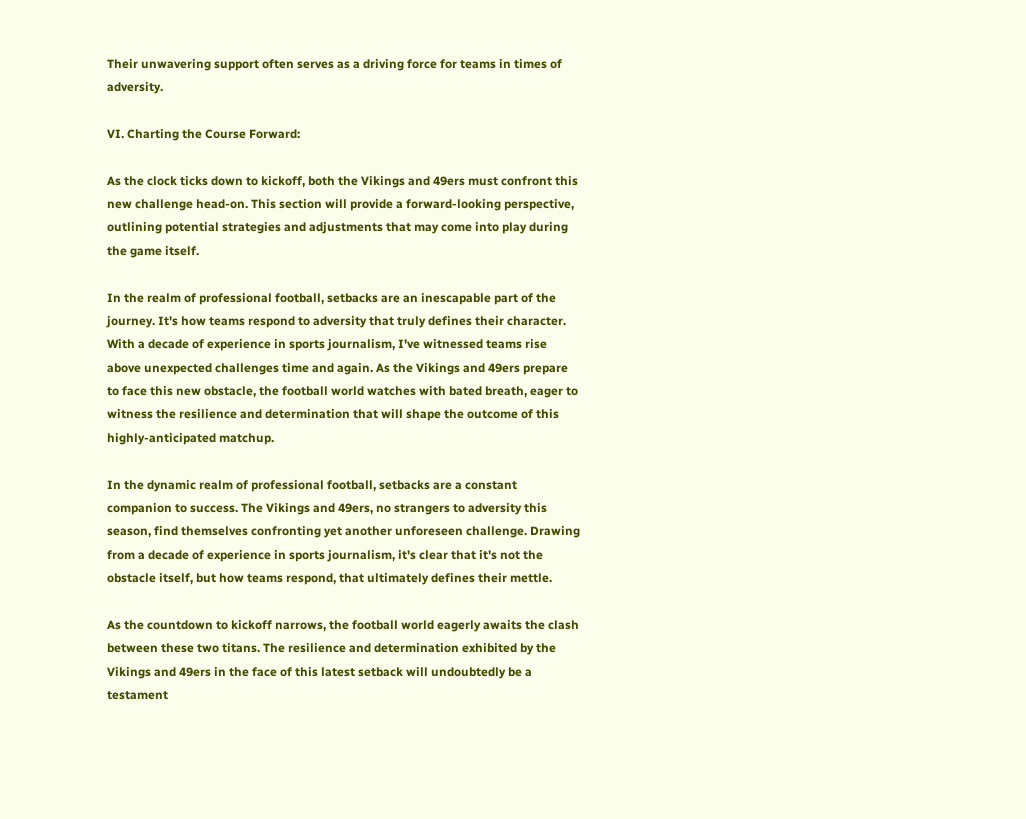Their unwavering support often serves as a driving force for teams in times of adversity.

VI. Charting the Course Forward:

As the clock ticks down to kickoff, both the Vikings and 49ers must confront this new challenge head-on. This section will provide a forward-looking perspective, outlining potential strategies and adjustments that may come into play during the game itself.

In the realm of professional football, setbacks are an inescapable part of the journey. It's how teams respond to adversity that truly defines their character. With a decade of experience in sports journalism, I've witnessed teams rise above unexpected challenges time and again. As the Vikings and 49ers prepare to face this new obstacle, the football world watches with bated breath, eager to witness the resilience and determination that will shape the outcome of this highly-anticipated matchup.

In the dynamic realm of professional football, setbacks are a constant companion to success. The Vikings and 49ers, no strangers to adversity this season, find themselves confronting yet another unforeseen challenge. Drawing from a decade of experience in sports journalism, it's clear that it's not the obstacle itself, but how teams respond, that ultimately defines their mettle.

As the countdown to kickoff narrows, the football world eagerly awaits the clash between these two titans. The resilience and determination exhibited by the Vikings and 49ers in the face of this latest setback will undoubtedly be a testament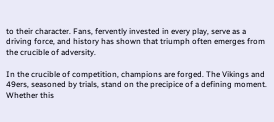to their character. Fans, fervently invested in every play, serve as a driving force, and history has shown that triumph often emerges from the crucible of adversity.

In the crucible of competition, champions are forged. The Vikings and 49ers, seasoned by trials, stand on the precipice of a defining moment. Whether this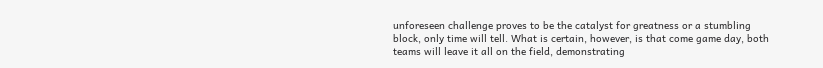unforeseen challenge proves to be the catalyst for greatness or a stumbling block, only time will tell. What is certain, however, is that come game day, both teams will leave it all on the field, demonstrating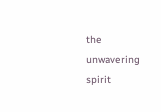the unwavering spirit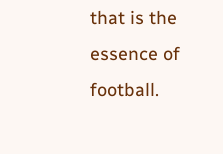that is the essence of football.